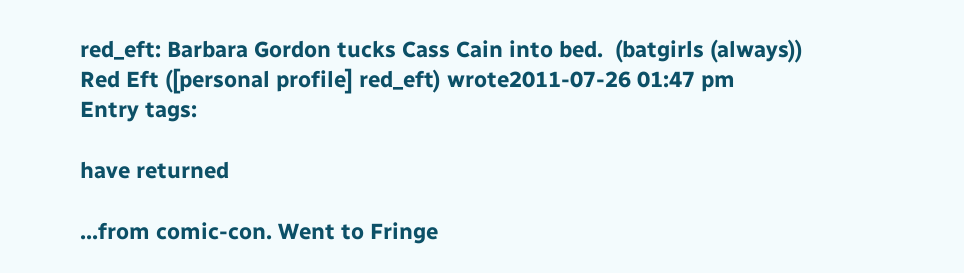red_eft: Barbara Gordon tucks Cass Cain into bed.  (batgirls (always))
Red Eft ([personal profile] red_eft) wrote2011-07-26 01:47 pm
Entry tags:

have returned

...from comic-con. Went to Fringe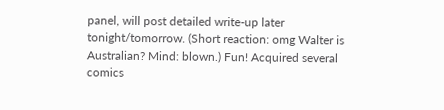panel, will post detailed write-up later tonight/tomorrow. (Short reaction: omg Walter is Australian? Mind: blown.) Fun! Acquired several comics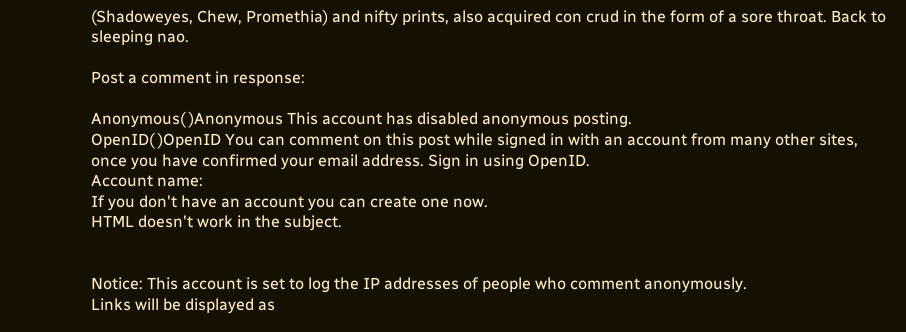(Shadoweyes, Chew, Promethia) and nifty prints, also acquired con crud in the form of a sore throat. Back to sleeping nao.

Post a comment in response:

Anonymous( )Anonymous This account has disabled anonymous posting.
OpenID( )OpenID You can comment on this post while signed in with an account from many other sites, once you have confirmed your email address. Sign in using OpenID.
Account name:
If you don't have an account you can create one now.
HTML doesn't work in the subject.


Notice: This account is set to log the IP addresses of people who comment anonymously.
Links will be displayed as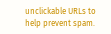unclickable URLs to help prevent spam.